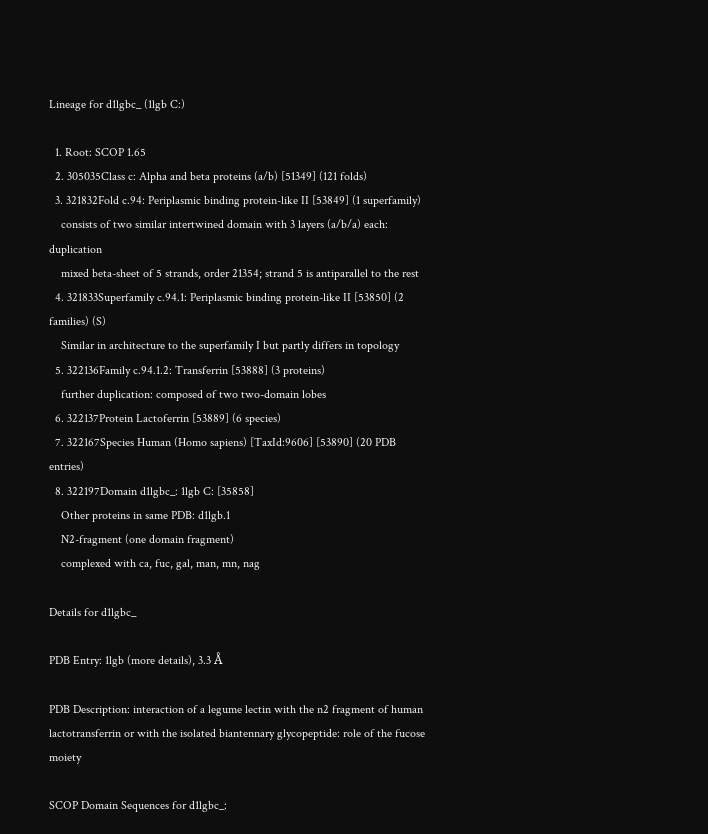Lineage for d1lgbc_ (1lgb C:)

  1. Root: SCOP 1.65
  2. 305035Class c: Alpha and beta proteins (a/b) [51349] (121 folds)
  3. 321832Fold c.94: Periplasmic binding protein-like II [53849] (1 superfamily)
    consists of two similar intertwined domain with 3 layers (a/b/a) each: duplication
    mixed beta-sheet of 5 strands, order 21354; strand 5 is antiparallel to the rest
  4. 321833Superfamily c.94.1: Periplasmic binding protein-like II [53850] (2 families) (S)
    Similar in architecture to the superfamily I but partly differs in topology
  5. 322136Family c.94.1.2: Transferrin [53888] (3 proteins)
    further duplication: composed of two two-domain lobes
  6. 322137Protein Lactoferrin [53889] (6 species)
  7. 322167Species Human (Homo sapiens) [TaxId:9606] [53890] (20 PDB entries)
  8. 322197Domain d1lgbc_: 1lgb C: [35858]
    Other proteins in same PDB: d1lgb.1
    N2-fragment (one domain fragment)
    complexed with ca, fuc, gal, man, mn, nag

Details for d1lgbc_

PDB Entry: 1lgb (more details), 3.3 Å

PDB Description: interaction of a legume lectin with the n2 fragment of human lactotransferrin or with the isolated biantennary glycopeptide: role of the fucose moiety

SCOP Domain Sequences for d1lgbc_: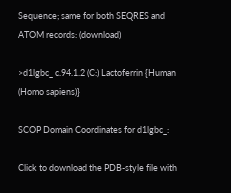Sequence; same for both SEQRES and ATOM records: (download)

>d1lgbc_ c.94.1.2 (C:) Lactoferrin {Human (Homo sapiens)}

SCOP Domain Coordinates for d1lgbc_:

Click to download the PDB-style file with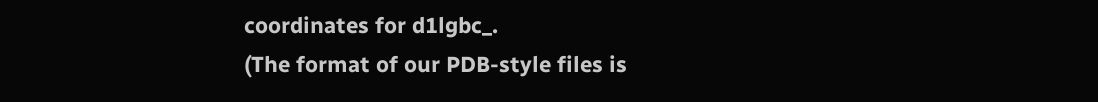coordinates for d1lgbc_.
(The format of our PDB-style files is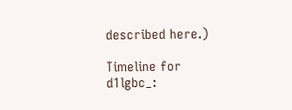described here.)

Timeline for d1lgbc_: